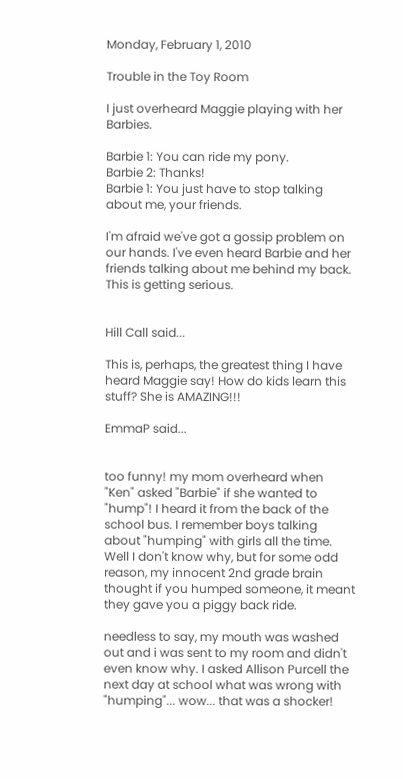Monday, February 1, 2010

Trouble in the Toy Room

I just overheard Maggie playing with her Barbies.

Barbie 1: You can ride my pony.
Barbie 2: Thanks!
Barbie 1: You just have to stop talking about me, your friends.

I'm afraid we've got a gossip problem on our hands. I've even heard Barbie and her friends talking about me behind my back. This is getting serious.


Hill Call said...

This is, perhaps, the greatest thing I have heard Maggie say! How do kids learn this stuff? She is AMAZING!!!

EmmaP said...


too funny! my mom overheard when "Ken" asked "Barbie" if she wanted to "hump"! I heard it from the back of the school bus. I remember boys talking about "humping" with girls all the time. Well I don't know why, but for some odd reason, my innocent 2nd grade brain thought if you humped someone, it meant they gave you a piggy back ride.

needless to say, my mouth was washed out and i was sent to my room and didn't even know why. I asked Allison Purcell the next day at school what was wrong with "humping"... wow... that was a shocker!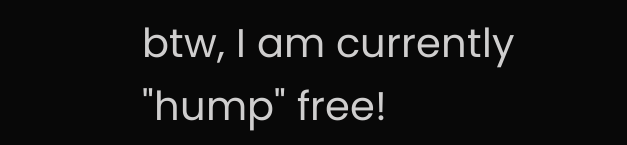btw, I am currently "hump" free!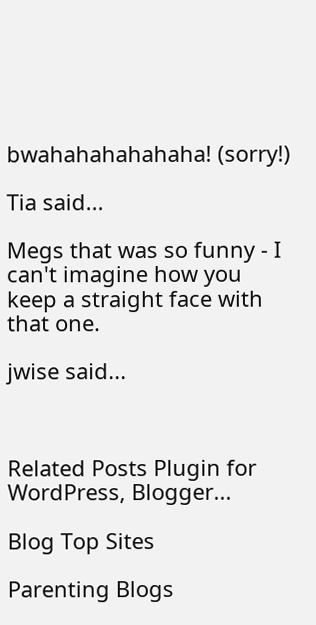bwahahahahahaha! (sorry!)

Tia said...

Megs that was so funny - I can't imagine how you keep a straight face with that one.

jwise said...



Related Posts Plugin for WordPress, Blogger...

Blog Top Sites

Parenting Blogs